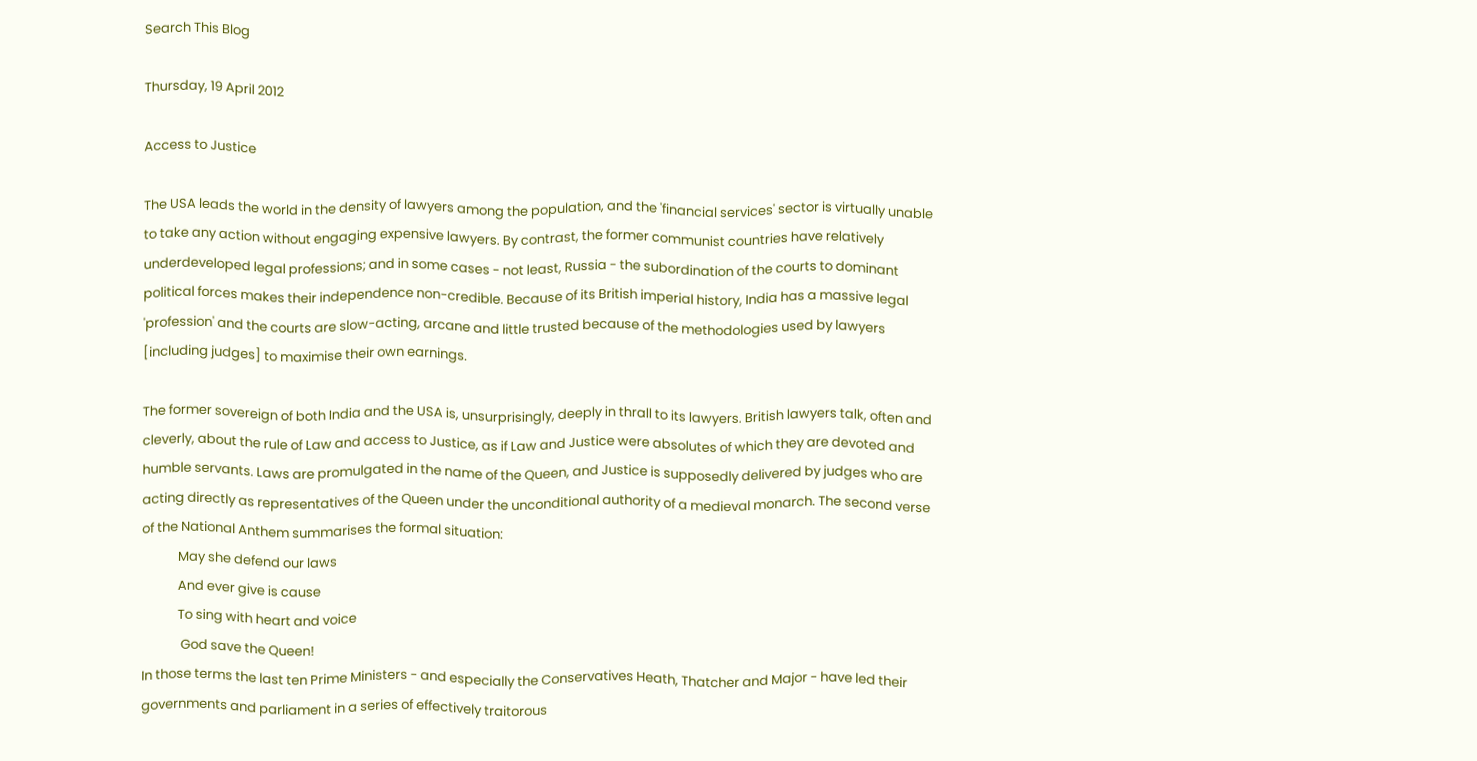Search This Blog

Thursday, 19 April 2012

Access to Justice

The USA leads the world in the density of lawyers among the population, and the 'financial services' sector is virtually unable to take any action without engaging expensive lawyers. By contrast, the former communist countries have relatively underdeveloped legal professions; and in some cases - not least, Russia - the subordination of the courts to dominant political forces makes their independence non-credible. Because of its British imperial history, India has a massive legal 'profession' and the courts are slow-acting, arcane and little trusted because of the methodologies used by lawyers [including judges] to maximise their own earnings.

The former sovereign of both India and the USA is, unsurprisingly, deeply in thrall to its lawyers. British lawyers talk, often and cleverly, about the rule of Law and access to Justice, as if Law and Justice were absolutes of which they are devoted and humble servants. Laws are promulgated in the name of the Queen, and Justice is supposedly delivered by judges who are acting directly as representatives of the Queen under the unconditional authority of a medieval monarch. The second verse of the National Anthem summarises the formal situation:
            May she defend our laws
            And ever give is cause
            To sing with heart and voice
             God save the Queen!
In those terms the last ten Prime Ministers - and especially the Conservatives Heath, Thatcher and Major - have led their governments and parliament in a series of effectively traitorous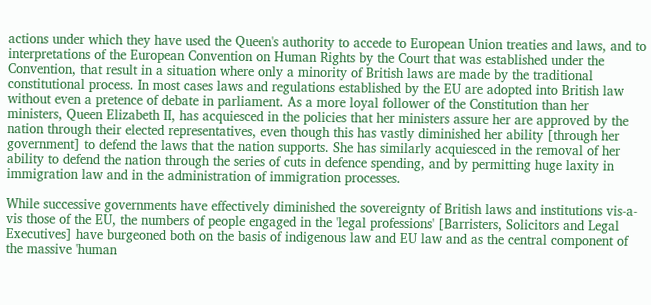actions under which they have used the Queen's authority to accede to European Union treaties and laws, and to interpretations of the European Convention on Human Rights by the Court that was established under the Convention, that result in a situation where only a minority of British laws are made by the traditional constitutional process. In most cases laws and regulations established by the EU are adopted into British law without even a pretence of debate in parliament. As a more loyal follower of the Constitution than her ministers, Queen Elizabeth II, has acquiesced in the policies that her ministers assure her are approved by the nation through their elected representatives, even though this has vastly diminished her ability [through her government] to defend the laws that the nation supports. She has similarly acquiesced in the removal of her ability to defend the nation through the series of cuts in defence spending, and by permitting huge laxity in immigration law and in the administration of immigration processes.

While successive governments have effectively diminished the sovereignty of British laws and institutions vis-a-vis those of the EU, the numbers of people engaged in the 'legal professions' [Barristers, Solicitors and Legal Executives] have burgeoned both on the basis of indigenous law and EU law and as the central component of the massive 'human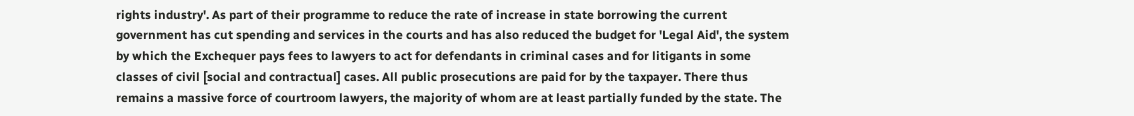rights industry'. As part of their programme to reduce the rate of increase in state borrowing the current government has cut spending and services in the courts and has also reduced the budget for 'Legal Aid', the system by which the Exchequer pays fees to lawyers to act for defendants in criminal cases and for litigants in some classes of civil [social and contractual] cases. All public prosecutions are paid for by the taxpayer. There thus remains a massive force of courtroom lawyers, the majority of whom are at least partially funded by the state. The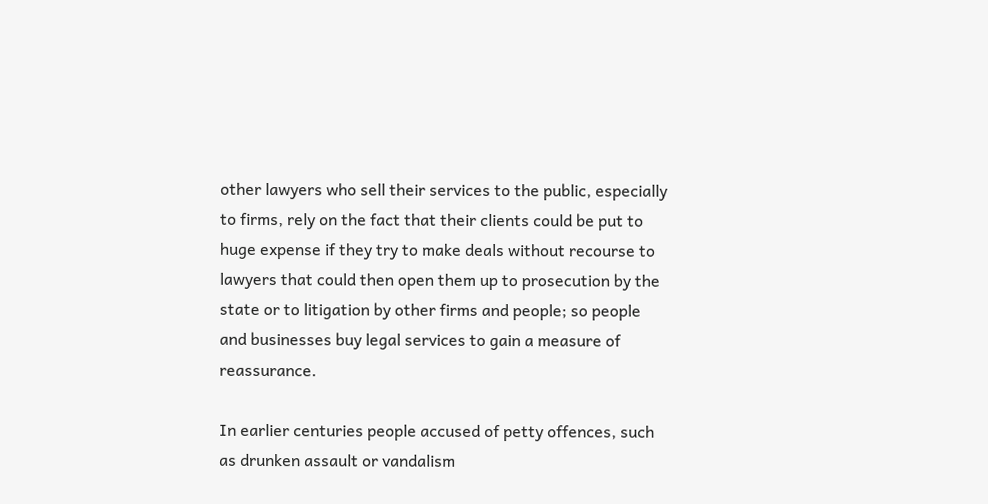other lawyers who sell their services to the public, especially to firms, rely on the fact that their clients could be put to huge expense if they try to make deals without recourse to lawyers that could then open them up to prosecution by the state or to litigation by other firms and people; so people and businesses buy legal services to gain a measure of reassurance.

In earlier centuries people accused of petty offences, such as drunken assault or vandalism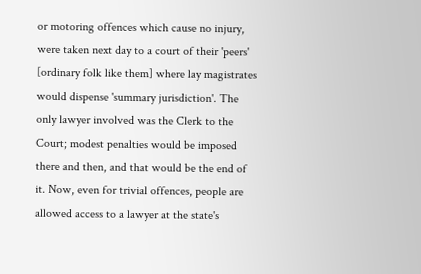or motoring offences which cause no injury, were taken next day to a court of their 'peers' [ordinary folk like them] where lay magistrates would dispense 'summary jurisdiction'. The only lawyer involved was the Clerk to the Court; modest penalties would be imposed there and then, and that would be the end of it. Now, even for trivial offences, people are allowed access to a lawyer at the state's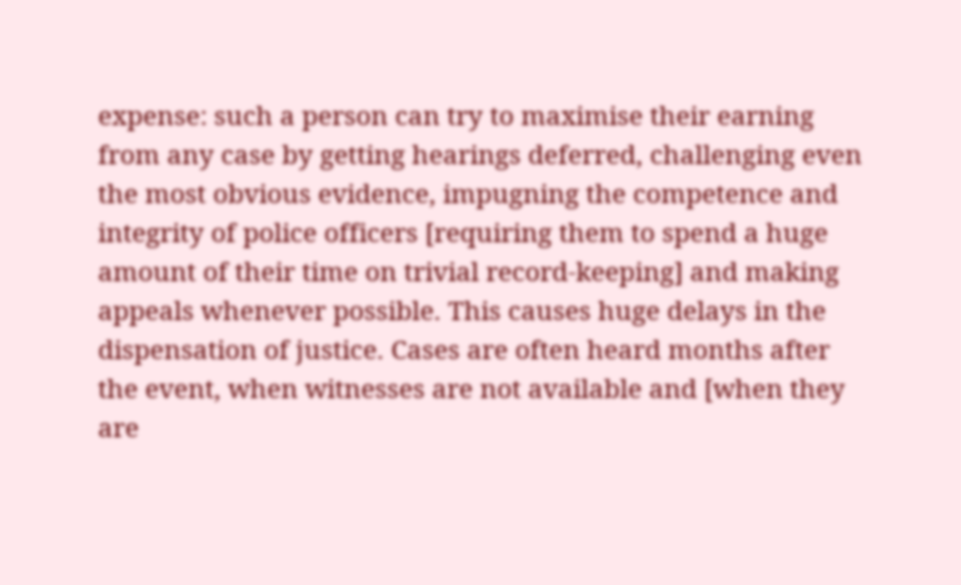expense: such a person can try to maximise their earning from any case by getting hearings deferred, challenging even the most obvious evidence, impugning the competence and integrity of police officers [requiring them to spend a huge amount of their time on trivial record-keeping] and making appeals whenever possible. This causes huge delays in the dispensation of justice. Cases are often heard months after the event, when witnesses are not available and [when they are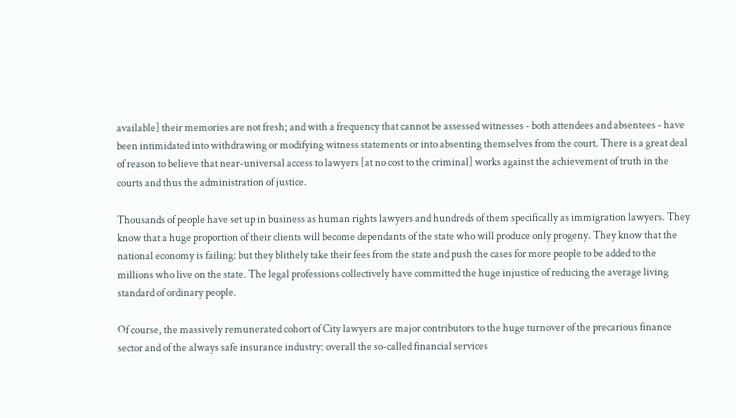available] their memories are not fresh; and with a frequency that cannot be assessed witnesses - both attendees and absentees - have been intimidated into withdrawing or modifying witness statements or into absenting themselves from the court. There is a great deal of reason to believe that near-universal access to lawyers [at no cost to the criminal] works against the achievement of truth in the courts and thus the administration of justice.

Thousands of people have set up in business as human rights lawyers and hundreds of them specifically as immigration lawyers. They know that a huge proportion of their clients will become dependants of the state who will produce only progeny. They know that the national economy is failing: but they blithely take their fees from the state and push the cases for more people to be added to the millions who live on the state. The legal professions collectively have committed the huge injustice of reducing the average living standard of ordinary people.

Of course, the massively remunerated cohort of City lawyers are major contributors to the huge turnover of the precarious finance sector and of the always safe insurance industry: overall the so-called financial services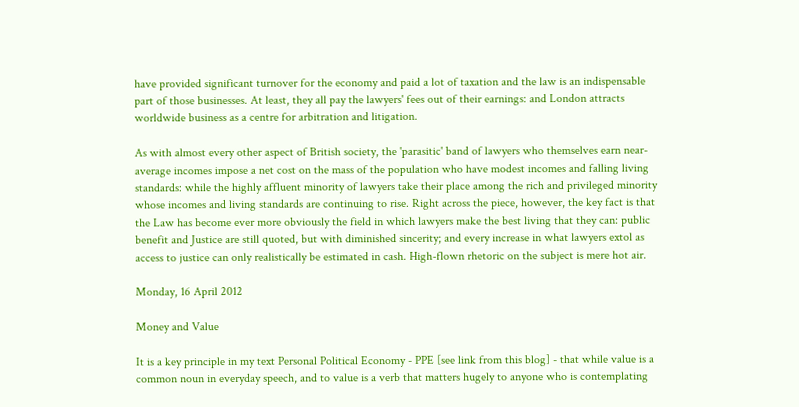have provided significant turnover for the economy and paid a lot of taxation and the law is an indispensable part of those businesses. At least, they all pay the lawyers' fees out of their earnings: and London attracts worldwide business as a centre for arbitration and litigation.

As with almost every other aspect of British society, the 'parasitic' band of lawyers who themselves earn near-average incomes impose a net cost on the mass of the population who have modest incomes and falling living standards: while the highly affluent minority of lawyers take their place among the rich and privileged minority whose incomes and living standards are continuing to rise. Right across the piece, however, the key fact is that  the Law has become ever more obviously the field in which lawyers make the best living that they can: public benefit and Justice are still quoted, but with diminished sincerity; and every increase in what lawyers extol as  access to justice can only realistically be estimated in cash. High-flown rhetoric on the subject is mere hot air.

Monday, 16 April 2012

Money and Value

It is a key principle in my text Personal Political Economy - PPE [see link from this blog] - that while value is a common noun in everyday speech, and to value is a verb that matters hugely to anyone who is contemplating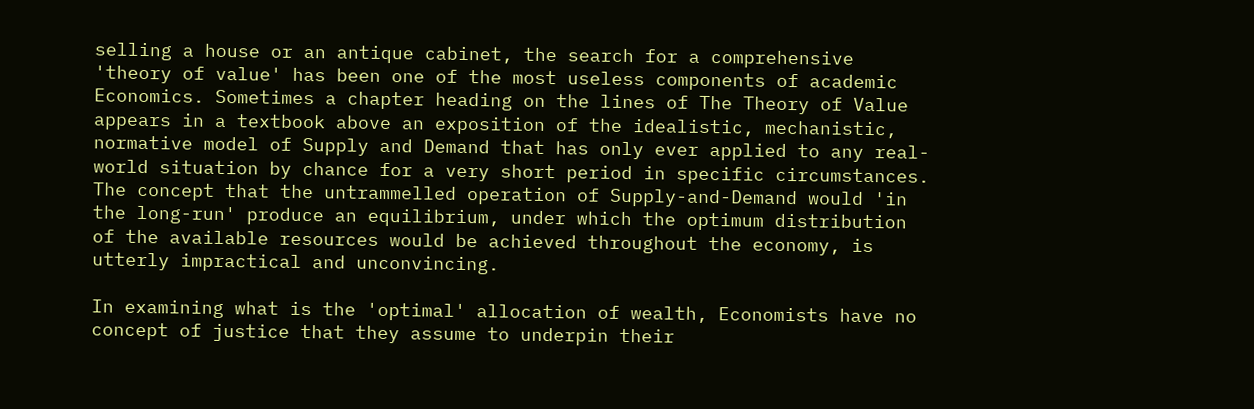selling a house or an antique cabinet, the search for a comprehensive 'theory of value' has been one of the most useless components of academic Economics. Sometimes a chapter heading on the lines of The Theory of Value appears in a textbook above an exposition of the idealistic, mechanistic, normative model of Supply and Demand that has only ever applied to any real-world situation by chance for a very short period in specific circumstances. The concept that the untrammelled operation of Supply-and-Demand would 'in the long-run' produce an equilibrium, under which the optimum distribution of the available resources would be achieved throughout the economy, is utterly impractical and unconvincing.

In examining what is the 'optimal' allocation of wealth, Economists have no concept of justice that they assume to underpin their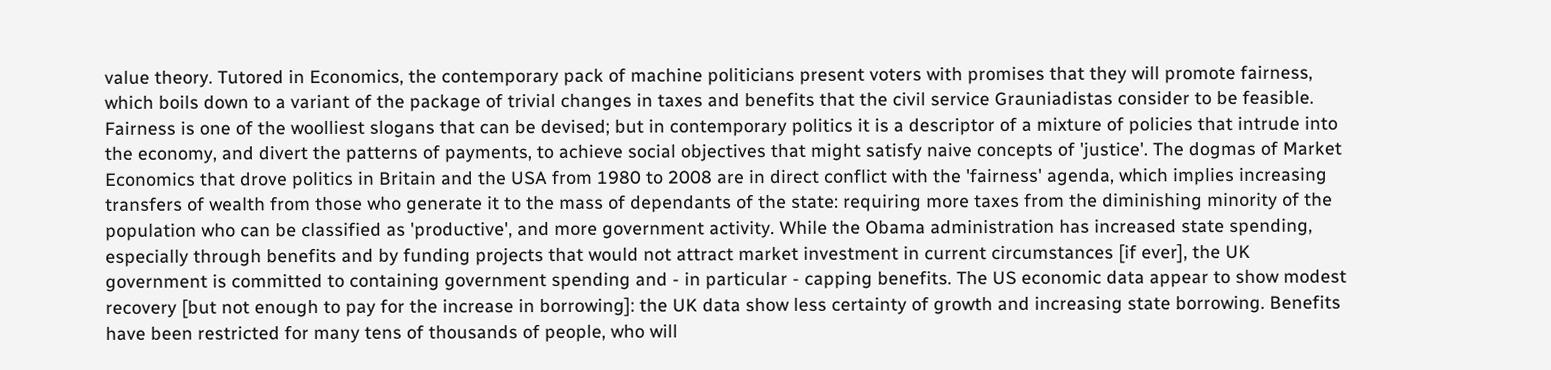value theory. Tutored in Economics, the contemporary pack of machine politicians present voters with promises that they will promote fairness, which boils down to a variant of the package of trivial changes in taxes and benefits that the civil service Grauniadistas consider to be feasible. Fairness is one of the woolliest slogans that can be devised; but in contemporary politics it is a descriptor of a mixture of policies that intrude into the economy, and divert the patterns of payments, to achieve social objectives that might satisfy naive concepts of 'justice'. The dogmas of Market Economics that drove politics in Britain and the USA from 1980 to 2008 are in direct conflict with the 'fairness' agenda, which implies increasing transfers of wealth from those who generate it to the mass of dependants of the state: requiring more taxes from the diminishing minority of the population who can be classified as 'productive', and more government activity. While the Obama administration has increased state spending, especially through benefits and by funding projects that would not attract market investment in current circumstances [if ever], the UK government is committed to containing government spending and - in particular - capping benefits. The US economic data appear to show modest recovery [but not enough to pay for the increase in borrowing]: the UK data show less certainty of growth and increasing state borrowing. Benefits have been restricted for many tens of thousands of people, who will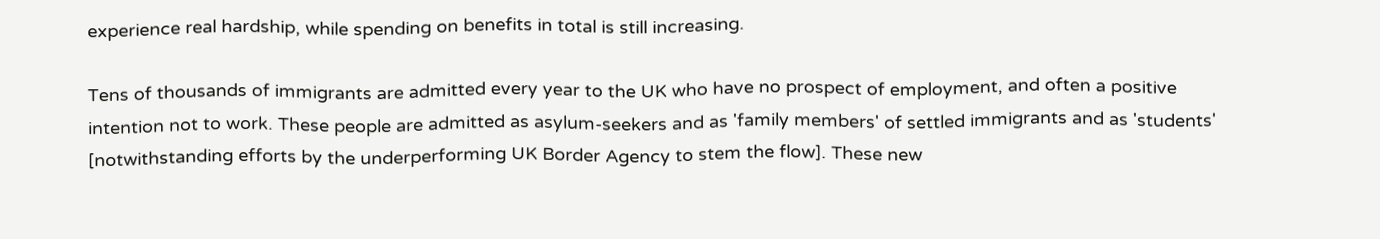experience real hardship, while spending on benefits in total is still increasing.

Tens of thousands of immigrants are admitted every year to the UK who have no prospect of employment, and often a positive intention not to work. These people are admitted as asylum-seekers and as 'family members' of settled immigrants and as 'students' [notwithstanding efforts by the underperforming UK Border Agency to stem the flow]. These new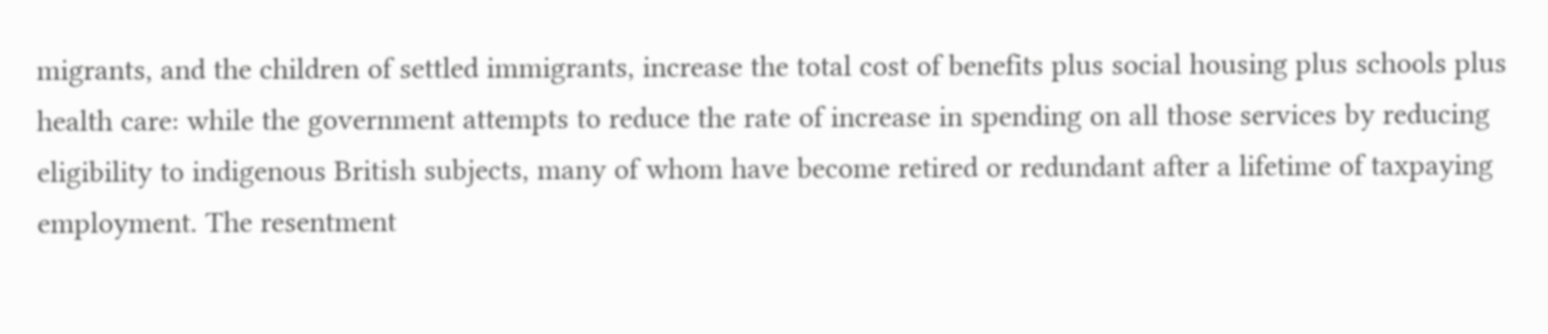migrants, and the children of settled immigrants, increase the total cost of benefits plus social housing plus schools plus health care: while the government attempts to reduce the rate of increase in spending on all those services by reducing eligibility to indigenous British subjects, many of whom have become retired or redundant after a lifetime of taxpaying employment. The resentment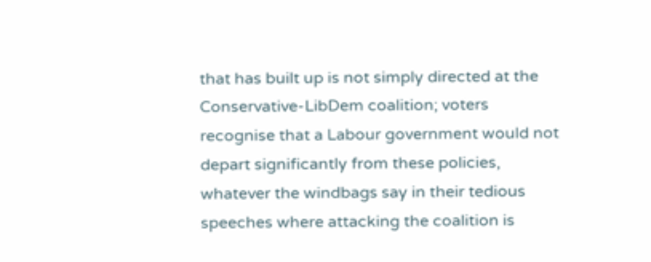that has built up is not simply directed at the Conservative-LibDem coalition; voters recognise that a Labour government would not depart significantly from these policies, whatever the windbags say in their tedious speeches where attacking the coalition is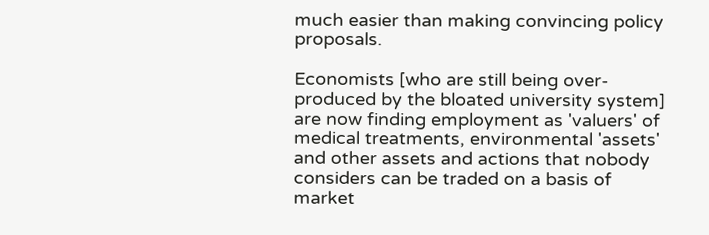much easier than making convincing policy proposals.

Economists [who are still being over-produced by the bloated university system] are now finding employment as 'valuers' of medical treatments, environmental 'assets' and other assets and actions that nobody considers can be traded on a basis of market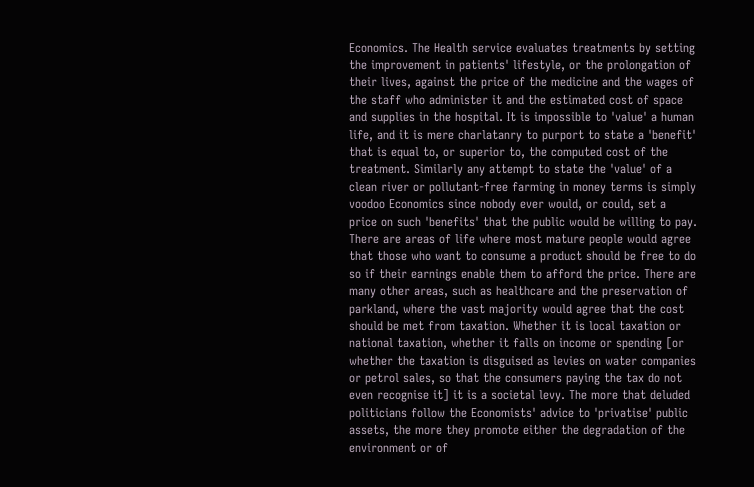Economics. The Health service evaluates treatments by setting the improvement in patients' lifestyle, or the prolongation of their lives, against the price of the medicine and the wages of the staff who administer it and the estimated cost of space and supplies in the hospital. It is impossible to 'value' a human life, and it is mere charlatanry to purport to state a 'benefit' that is equal to, or superior to, the computed cost of the treatment. Similarly any attempt to state the 'value' of a clean river or pollutant-free farming in money terms is simply voodoo Economics since nobody ever would, or could, set a price on such 'benefits' that the public would be willing to pay. There are areas of life where most mature people would agree that those who want to consume a product should be free to do so if their earnings enable them to afford the price. There are many other areas, such as healthcare and the preservation of parkland, where the vast majority would agree that the cost should be met from taxation. Whether it is local taxation or national taxation, whether it falls on income or spending [or whether the taxation is disguised as levies on water companies or petrol sales, so that the consumers paying the tax do not even recognise it] it is a societal levy. The more that deluded politicians follow the Economists' advice to 'privatise' public assets, the more they promote either the degradation of the environment or of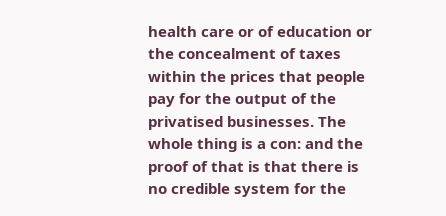health care or of education or the concealment of taxes within the prices that people pay for the output of the privatised businesses. The whole thing is a con: and the proof of that is that there is no credible system for the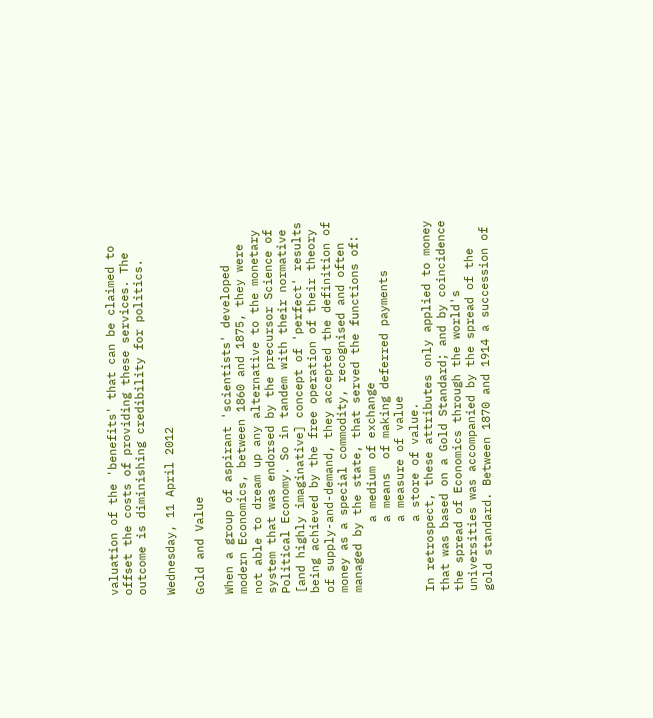valuation of the 'benefits' that can be claimed to offset the costs of providing these services. The outcome is diminishing credibility for politics.

Wednesday, 11 April 2012

Gold and Value

When a group of aspirant 'scientists' developed modern Economics, between 1860 and 1875, they were not able to dream up any alternative to the monetary system that was endorsed by the precursor Science of Political Economy. So in tandem with their normative [and highly imaginative] concept of 'perfect' results being achieved by the free operation of their theory of supply-and-demand, they accepted the definition of money as a special commodity, recognised and often managed by the state, that served the functions of:
          a medium of exchange
          a means  of making deferred payments
          a measure of value
          a store of value.
In retrospect, these attributes only applied to money that was based on a Gold Standard; and by coincidence the spread of Economics through the world's universities was accompanied by the spread of the gold standard. Between 1870 and 1914 a succession of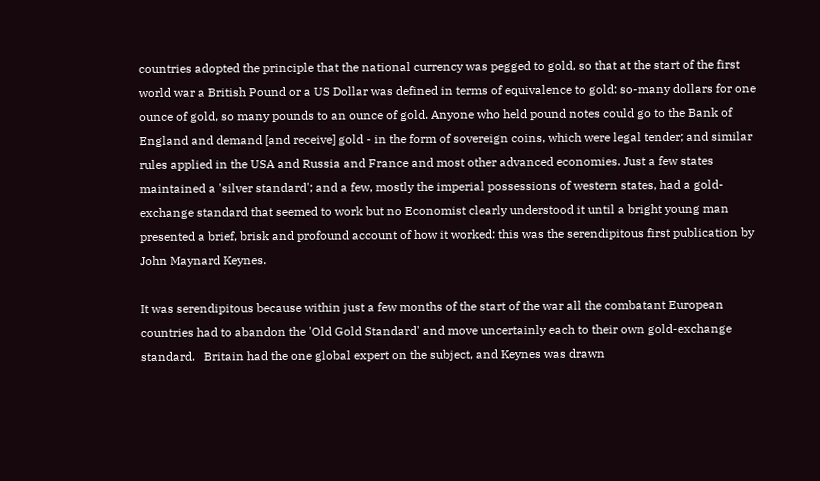countries adopted the principle that the national currency was pegged to gold, so that at the start of the first world war a British Pound or a US Dollar was defined in terms of equivalence to gold: so-many dollars for one ounce of gold, so many pounds to an ounce of gold. Anyone who held pound notes could go to the Bank of England and demand [and receive] gold - in the form of sovereign coins, which were legal tender; and similar rules applied in the USA and Russia and France and most other advanced economies. Just a few states maintained a 'silver standard'; and a few, mostly the imperial possessions of western states, had a gold-exchange standard that seemed to work but no Economist clearly understood it until a bright young man presented a brief, brisk and profound account of how it worked: this was the serendipitous first publication by John Maynard Keynes.

It was serendipitous because within just a few months of the start of the war all the combatant European countries had to abandon the 'Old Gold Standard' and move uncertainly each to their own gold-exchange standard.   Britain had the one global expert on the subject, and Keynes was drawn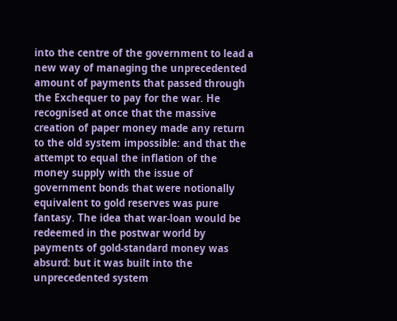into the centre of the government to lead a new way of managing the unprecedented amount of payments that passed through the Exchequer to pay for the war. He recognised at once that the massive creation of paper money made any return to the old system impossible: and that the attempt to equal the inflation of the money supply with the issue of government bonds that were notionally equivalent to gold reserves was pure fantasy. The idea that war-loan would be redeemed in the postwar world by payments of gold-standard money was absurd: but it was built into the unprecedented system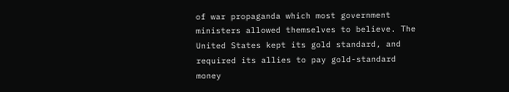of war propaganda which most government ministers allowed themselves to believe. The United States kept its gold standard, and required its allies to pay gold-standard money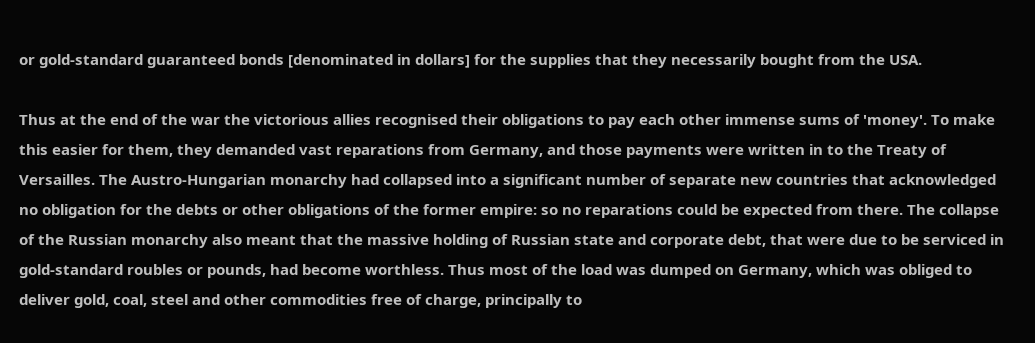or gold-standard guaranteed bonds [denominated in dollars] for the supplies that they necessarily bought from the USA.

Thus at the end of the war the victorious allies recognised their obligations to pay each other immense sums of 'money'. To make this easier for them, they demanded vast reparations from Germany, and those payments were written in to the Treaty of Versailles. The Austro-Hungarian monarchy had collapsed into a significant number of separate new countries that acknowledged no obligation for the debts or other obligations of the former empire: so no reparations could be expected from there. The collapse of the Russian monarchy also meant that the massive holding of Russian state and corporate debt, that were due to be serviced in gold-standard roubles or pounds, had become worthless. Thus most of the load was dumped on Germany, which was obliged to deliver gold, coal, steel and other commodities free of charge, principally to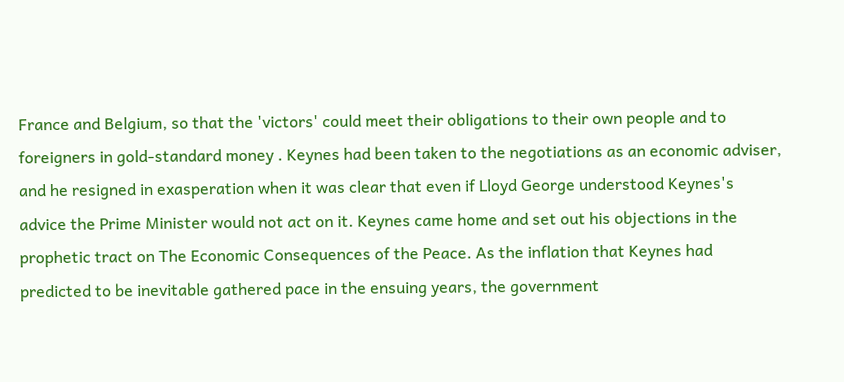France and Belgium, so that the 'victors' could meet their obligations to their own people and to foreigners in gold-standard money . Keynes had been taken to the negotiations as an economic adviser, and he resigned in exasperation when it was clear that even if Lloyd George understood Keynes's advice the Prime Minister would not act on it. Keynes came home and set out his objections in the prophetic tract on The Economic Consequences of the Peace. As the inflation that Keynes had predicted to be inevitable gathered pace in the ensuing years, the government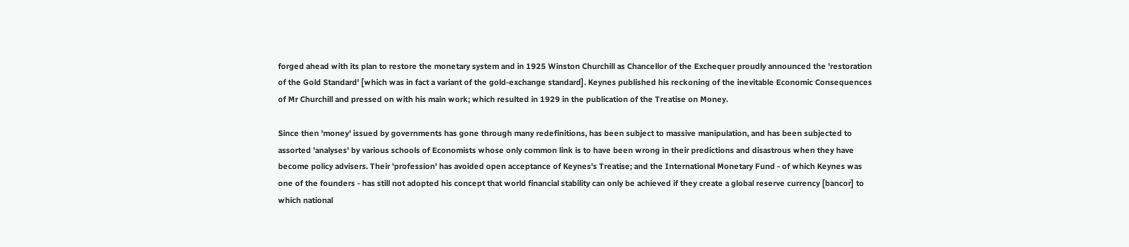forged ahead with its plan to restore the monetary system and in 1925 Winston Churchill as Chancellor of the Exchequer proudly announced the 'restoration of the Gold Standard' [which was in fact a variant of the gold-exchange standard]. Keynes published his reckoning of the inevitable Economic Consequences of Mr Churchill and pressed on with his main work; which resulted in 1929 in the publication of the Treatise on Money.

Since then 'money' issued by governments has gone through many redefinitions, has been subject to massive manipulation, and has been subjected to assorted 'analyses' by various schools of Economists whose only common link is to have been wrong in their predictions and disastrous when they have become policy advisers. Their 'profession' has avoided open acceptance of Keynes's Treatise; and the International Monetary Fund - of which Keynes was one of the founders - has still not adopted his concept that world financial stability can only be achieved if they create a global reserve currency [bancor] to which national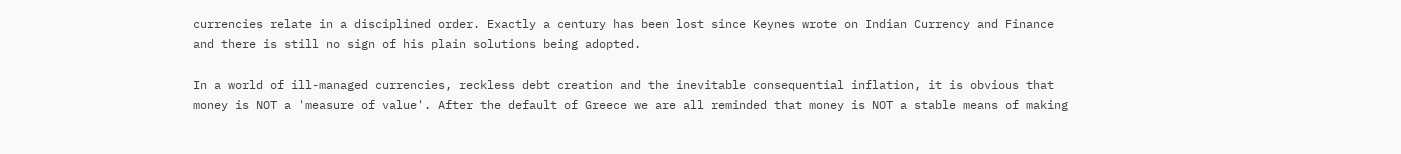currencies relate in a disciplined order. Exactly a century has been lost since Keynes wrote on Indian Currency and Finance and there is still no sign of his plain solutions being adopted.

In a world of ill-managed currencies, reckless debt creation and the inevitable consequential inflation, it is obvious that money is NOT a 'measure of value'. After the default of Greece we are all reminded that money is NOT a stable means of making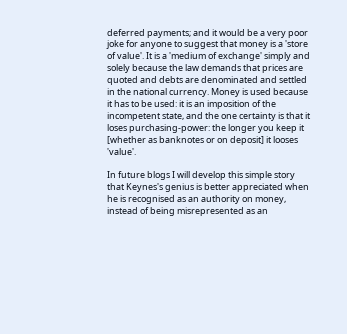deferred payments; and it would be a very poor joke for anyone to suggest that money is a 'store of value'. It is a 'medium of exchange' simply and solely because the law demands that prices are quoted and debts are denominated and settled in the national currency. Money is used because it has to be used: it is an imposition of the incompetent state, and the one certainty is that it loses purchasing-power: the longer you keep it [whether as banknotes or on deposit] it looses 'value'.

In future blogs I will develop this simple story that Keynes's genius is better appreciated when he is recognised as an authority on money, instead of being misrepresented as an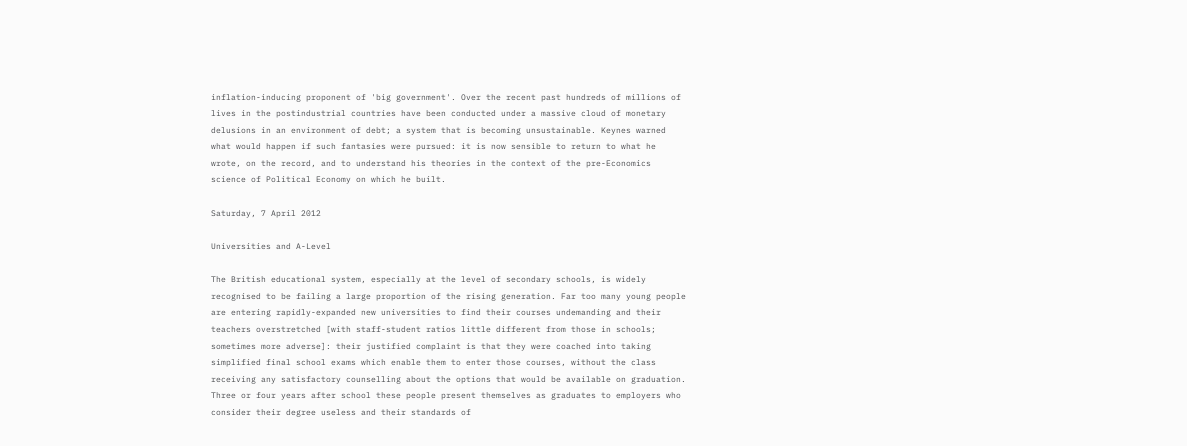inflation-inducing proponent of 'big government'. Over the recent past hundreds of millions of lives in the postindustrial countries have been conducted under a massive cloud of monetary delusions in an environment of debt; a system that is becoming unsustainable. Keynes warned what would happen if such fantasies were pursued: it is now sensible to return to what he wrote, on the record, and to understand his theories in the context of the pre-Economics science of Political Economy on which he built.

Saturday, 7 April 2012

Universities and A-Level

The British educational system, especially at the level of secondary schools, is widely recognised to be failing a large proportion of the rising generation. Far too many young people are entering rapidly-expanded new universities to find their courses undemanding and their teachers overstretched [with staff-student ratios little different from those in schools; sometimes more adverse]: their justified complaint is that they were coached into taking simplified final school exams which enable them to enter those courses, without the class receiving any satisfactory counselling about the options that would be available on graduation. Three or four years after school these people present themselves as graduates to employers who consider their degree useless and their standards of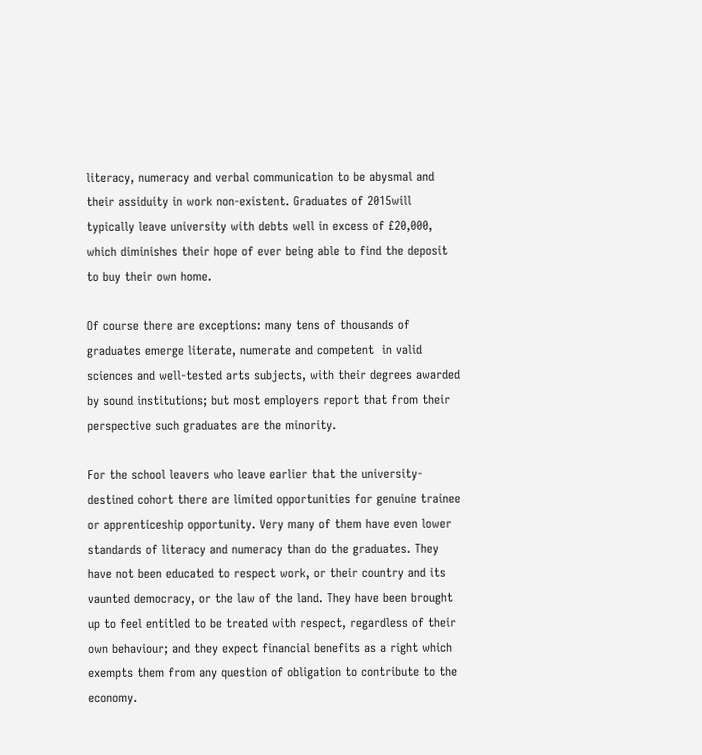literacy, numeracy and verbal communication to be abysmal and their assiduity in work non-existent. Graduates of 2015will typically leave university with debts well in excess of £20,000, which diminishes their hope of ever being able to find the deposit to buy their own home.

Of course there are exceptions: many tens of thousands of graduates emerge literate, numerate and competent  in valid sciences and well-tested arts subjects, with their degrees awarded by sound institutions; but most employers report that from their perspective such graduates are the minority.

For the school leavers who leave earlier that the university-destined cohort there are limited opportunities for genuine trainee or apprenticeship opportunity. Very many of them have even lower standards of literacy and numeracy than do the graduates. They have not been educated to respect work, or their country and its vaunted democracy, or the law of the land. They have been brought up to feel entitled to be treated with respect, regardless of their own behaviour; and they expect financial benefits as a right which exempts them from any question of obligation to contribute to the economy.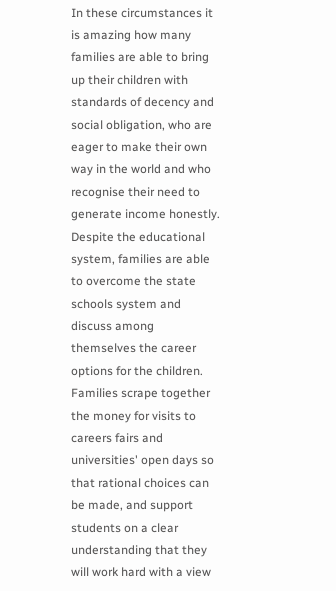In these circumstances it is amazing how many families are able to bring up their children with standards of decency and social obligation, who are eager to make their own way in the world and who recognise their need to generate income honestly. Despite the educational system, families are able to overcome the state schools system and discuss among themselves the career options for the children. Families scrape together the money for visits to careers fairs and universities' open days so that rational choices can be made, and support students on a clear understanding that they will work hard with a view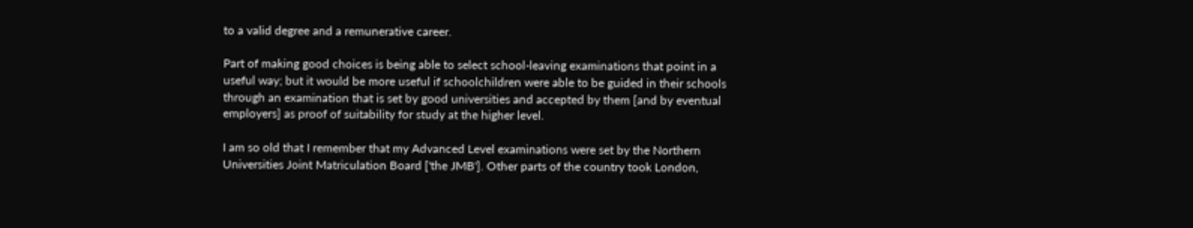to a valid degree and a remunerative career.

Part of making good choices is being able to select school-leaving examinations that point in a useful way; but it would be more useful if schoolchildren were able to be guided in their schools through an examination that is set by good universities and accepted by them [and by eventual employers] as proof of suitability for study at the higher level.

I am so old that I remember that my Advanced Level examinations were set by the Northern Universities Joint Matriculation Board ['the JMB']. Other parts of the country took London,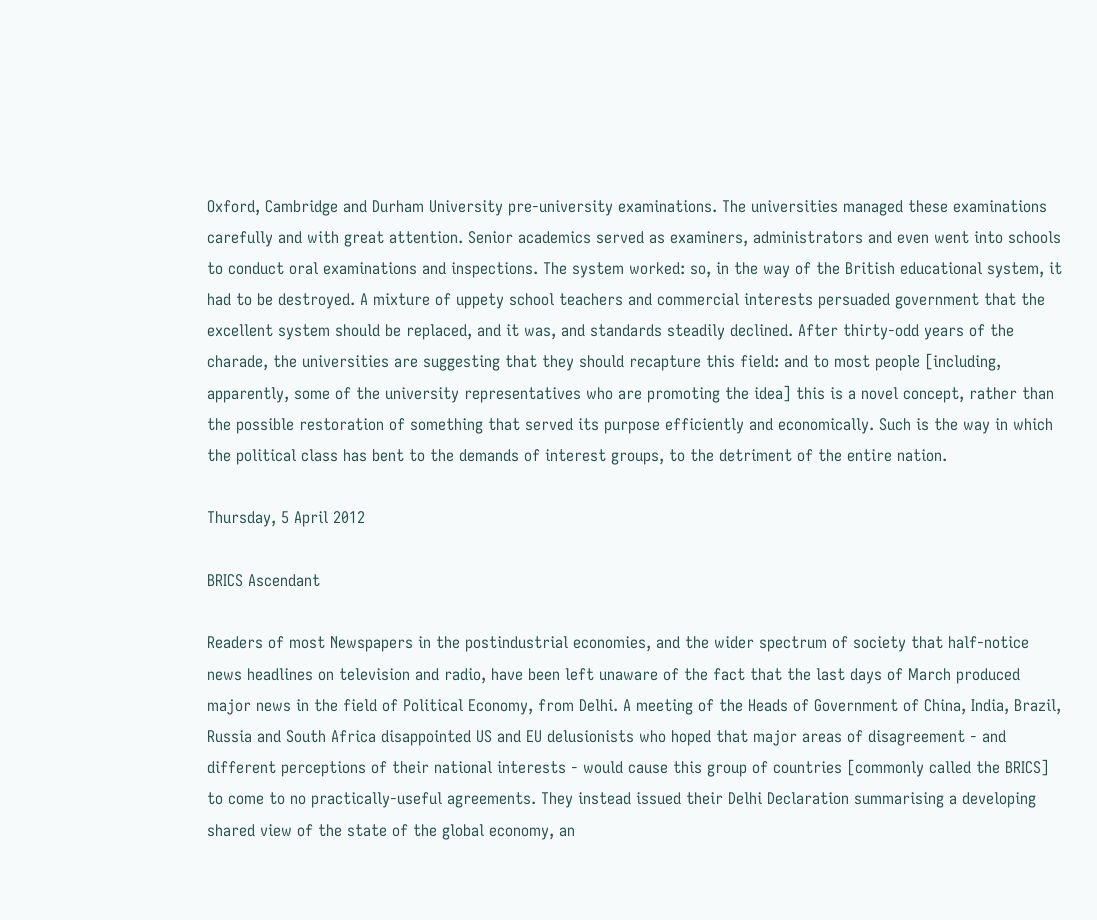Oxford, Cambridge and Durham University pre-university examinations. The universities managed these examinations carefully and with great attention. Senior academics served as examiners, administrators and even went into schools to conduct oral examinations and inspections. The system worked: so, in the way of the British educational system, it had to be destroyed. A mixture of uppety school teachers and commercial interests persuaded government that the excellent system should be replaced, and it was, and standards steadily declined. After thirty-odd years of the charade, the universities are suggesting that they should recapture this field: and to most people [including, apparently, some of the university representatives who are promoting the idea] this is a novel concept, rather than the possible restoration of something that served its purpose efficiently and economically. Such is the way in which the political class has bent to the demands of interest groups, to the detriment of the entire nation.

Thursday, 5 April 2012

BRICS Ascendant

Readers of most Newspapers in the postindustrial economies, and the wider spectrum of society that half-notice news headlines on television and radio, have been left unaware of the fact that the last days of March produced major news in the field of Political Economy, from Delhi. A meeting of the Heads of Government of China, India, Brazil, Russia and South Africa disappointed US and EU delusionists who hoped that major areas of disagreement - and different perceptions of their national interests - would cause this group of countries [commonly called the BRICS] to come to no practically-useful agreements. They instead issued their Delhi Declaration summarising a developing shared view of the state of the global economy, an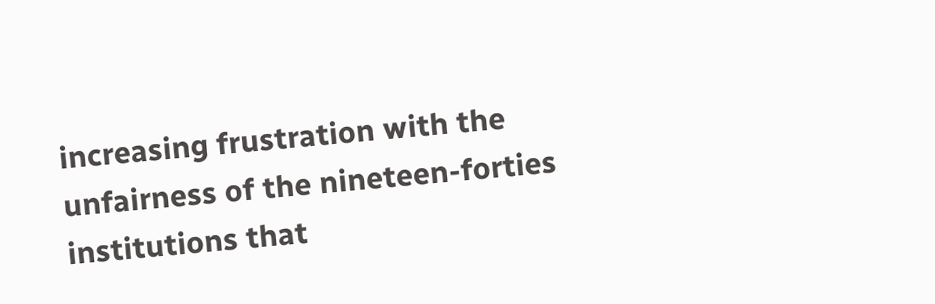increasing frustration with the unfairness of the nineteen-forties institutions that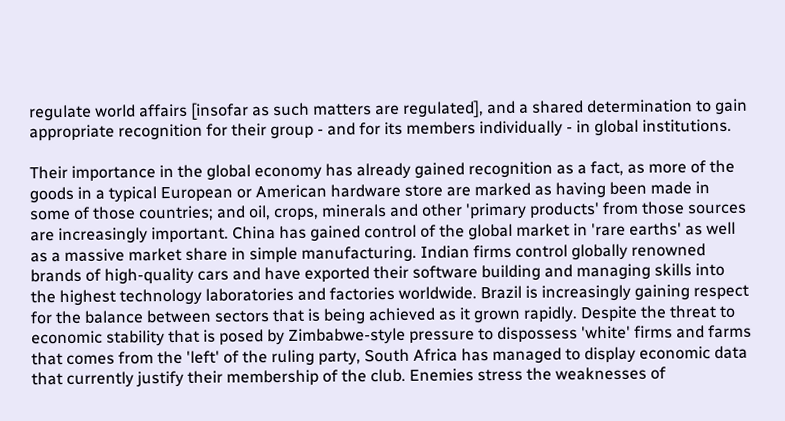regulate world affairs [insofar as such matters are regulated], and a shared determination to gain appropriate recognition for their group - and for its members individually - in global institutions.

Their importance in the global economy has already gained recognition as a fact, as more of the goods in a typical European or American hardware store are marked as having been made in some of those countries; and oil, crops, minerals and other 'primary products' from those sources are increasingly important. China has gained control of the global market in 'rare earths' as well as a massive market share in simple manufacturing. Indian firms control globally renowned brands of high-quality cars and have exported their software building and managing skills into the highest technology laboratories and factories worldwide. Brazil is increasingly gaining respect for the balance between sectors that is being achieved as it grown rapidly. Despite the threat to economic stability that is posed by Zimbabwe-style pressure to dispossess 'white' firms and farms that comes from the 'left' of the ruling party, South Africa has managed to display economic data that currently justify their membership of the club. Enemies stress the weaknesses of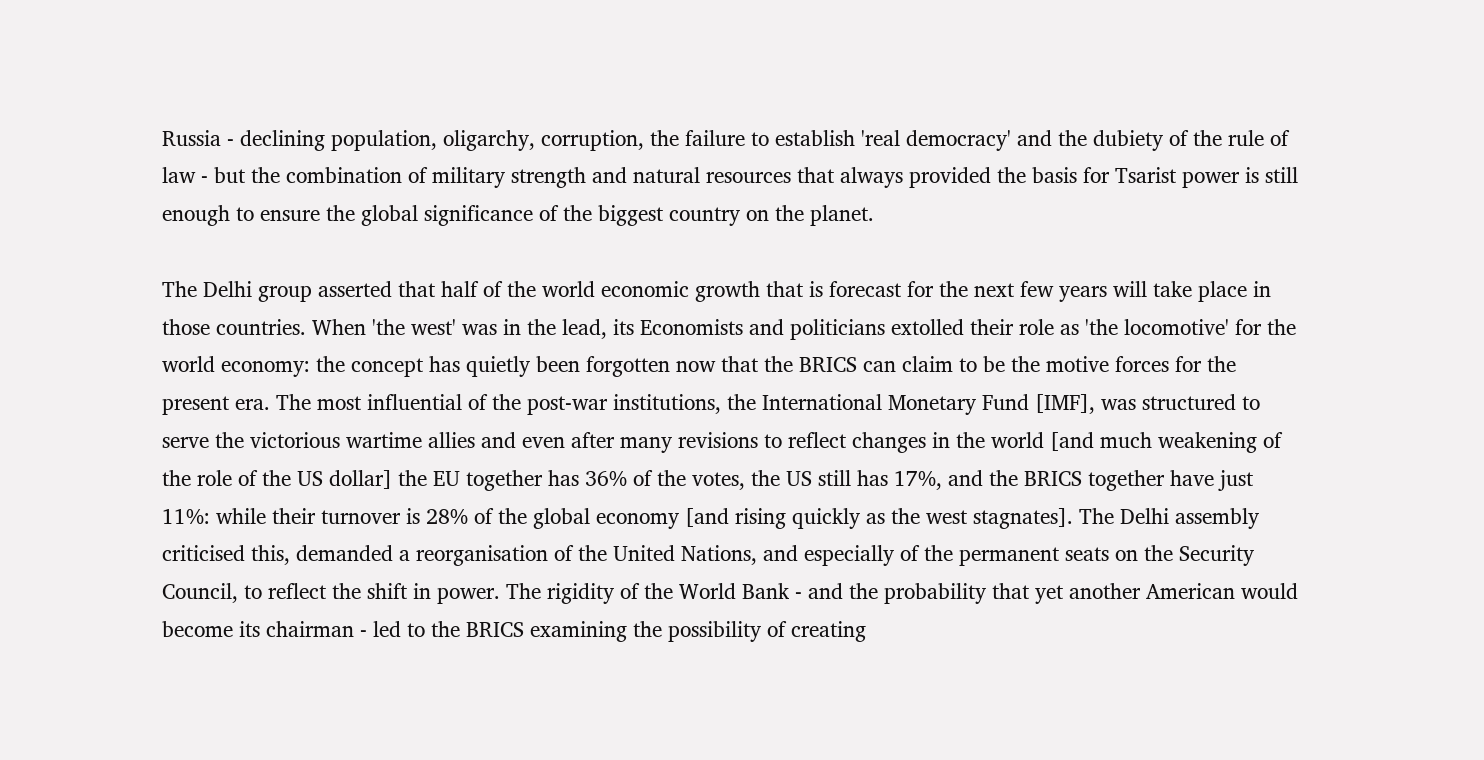Russia - declining population, oligarchy, corruption, the failure to establish 'real democracy' and the dubiety of the rule of law - but the combination of military strength and natural resources that always provided the basis for Tsarist power is still enough to ensure the global significance of the biggest country on the planet.

The Delhi group asserted that half of the world economic growth that is forecast for the next few years will take place in those countries. When 'the west' was in the lead, its Economists and politicians extolled their role as 'the locomotive' for the world economy: the concept has quietly been forgotten now that the BRICS can claim to be the motive forces for the present era. The most influential of the post-war institutions, the International Monetary Fund [IMF], was structured to serve the victorious wartime allies and even after many revisions to reflect changes in the world [and much weakening of the role of the US dollar] the EU together has 36% of the votes, the US still has 17%, and the BRICS together have just 11%: while their turnover is 28% of the global economy [and rising quickly as the west stagnates]. The Delhi assembly criticised this, demanded a reorganisation of the United Nations, and especially of the permanent seats on the Security Council, to reflect the shift in power. The rigidity of the World Bank - and the probability that yet another American would become its chairman - led to the BRICS examining the possibility of creating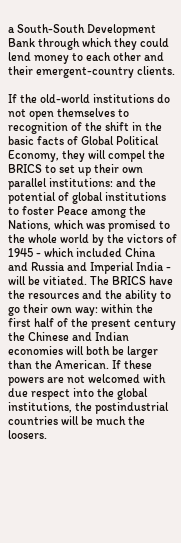a South-South Development Bank through which they could lend money to each other and their emergent-country clients.

If the old-world institutions do not open themselves to recognition of the shift in the basic facts of Global Political Economy, they will compel the BRICS to set up their own parallel institutions: and the potential of global institutions to foster Peace among the Nations, which was promised to the whole world by the victors of 1945 - which included China and Russia and Imperial India - will be vitiated. The BRICS have the resources and the ability to go their own way: within the first half of the present century the Chinese and Indian economies will both be larger than the American. If these powers are not welcomed with due respect into the global institutions, the postindustrial countries will be much the loosers.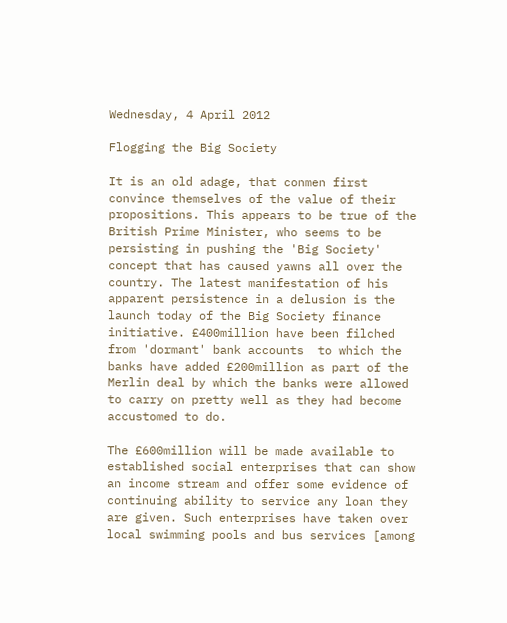Wednesday, 4 April 2012

Flogging the Big Society

It is an old adage, that conmen first convince themselves of the value of their propositions. This appears to be true of the British Prime Minister, who seems to be persisting in pushing the 'Big Society' concept that has caused yawns all over the country. The latest manifestation of his apparent persistence in a delusion is the launch today of the Big Society finance initiative. £400million have been filched from 'dormant' bank accounts  to which the banks have added £200million as part of the Merlin deal by which the banks were allowed to carry on pretty well as they had become accustomed to do.

The £600million will be made available to established social enterprises that can show an income stream and offer some evidence of continuing ability to service any loan they are given. Such enterprises have taken over local swimming pools and bus services [among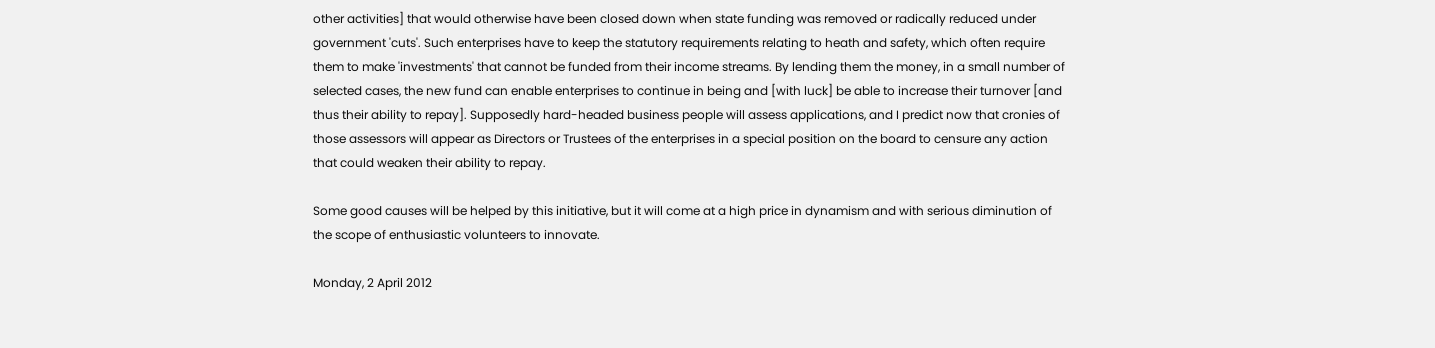other activities] that would otherwise have been closed down when state funding was removed or radically reduced under government 'cuts'. Such enterprises have to keep the statutory requirements relating to heath and safety, which often require them to make 'investments' that cannot be funded from their income streams. By lending them the money, in a small number of selected cases, the new fund can enable enterprises to continue in being and [with luck] be able to increase their turnover [and thus their ability to repay]. Supposedly hard-headed business people will assess applications, and I predict now that cronies of those assessors will appear as Directors or Trustees of the enterprises in a special position on the board to censure any action that could weaken their ability to repay.

Some good causes will be helped by this initiative, but it will come at a high price in dynamism and with serious diminution of the scope of enthusiastic volunteers to innovate.

Monday, 2 April 2012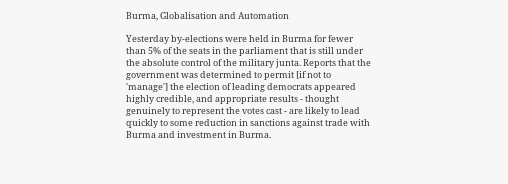Burma, Globalisation and Automation

Yesterday by-elections were held in Burma for fewer than 5% of the seats in the parliament that is still under the absolute control of the military junta. Reports that the government was determined to permit [if not to 'manage'] the election of leading democrats appeared highly credible, and appropriate results - thought genuinely to represent the votes cast - are likely to lead quickly to some reduction in sanctions against trade with Burma and investment in Burma.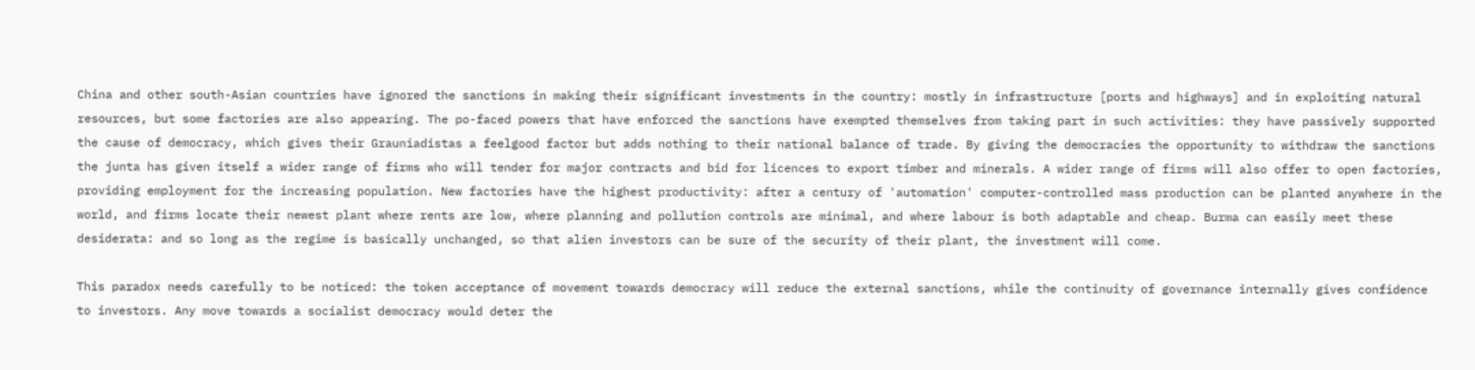China and other south-Asian countries have ignored the sanctions in making their significant investments in the country: mostly in infrastructure [ports and highways] and in exploiting natural resources, but some factories are also appearing. The po-faced powers that have enforced the sanctions have exempted themselves from taking part in such activities: they have passively supported the cause of democracy, which gives their Grauniadistas a feelgood factor but adds nothing to their national balance of trade. By giving the democracies the opportunity to withdraw the sanctions the junta has given itself a wider range of firms who will tender for major contracts and bid for licences to export timber and minerals. A wider range of firms will also offer to open factories, providing employment for the increasing population. New factories have the highest productivity: after a century of 'automation' computer-controlled mass production can be planted anywhere in the world, and firms locate their newest plant where rents are low, where planning and pollution controls are minimal, and where labour is both adaptable and cheap. Burma can easily meet these desiderata: and so long as the regime is basically unchanged, so that alien investors can be sure of the security of their plant, the investment will come.

This paradox needs carefully to be noticed: the token acceptance of movement towards democracy will reduce the external sanctions, while the continuity of governance internally gives confidence to investors. Any move towards a socialist democracy would deter the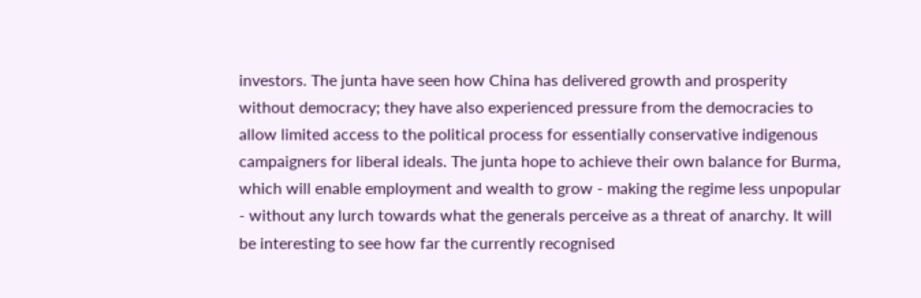investors. The junta have seen how China has delivered growth and prosperity without democracy; they have also experienced pressure from the democracies to allow limited access to the political process for essentially conservative indigenous campaigners for liberal ideals. The junta hope to achieve their own balance for Burma, which will enable employment and wealth to grow - making the regime less unpopular - without any lurch towards what the generals perceive as a threat of anarchy. It will be interesting to see how far the currently recognised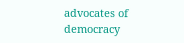advocates of democracy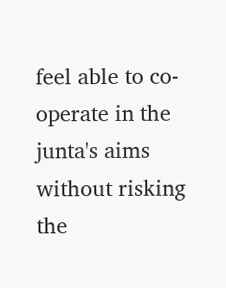feel able to co-operate in the junta's aims without risking the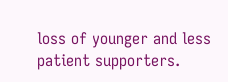loss of younger and less patient supporters.